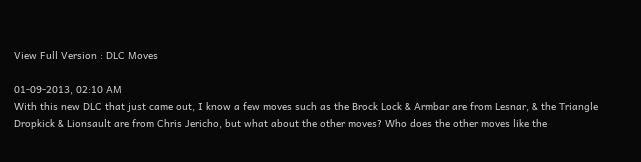View Full Version : DLC Moves

01-09-2013, 02:10 AM
With this new DLC that just came out, I know a few moves such as the Brock Lock & Armbar are from Lesnar, & the Triangle Dropkick & Lionsault are from Chris Jericho, but what about the other moves? Who does the other moves like the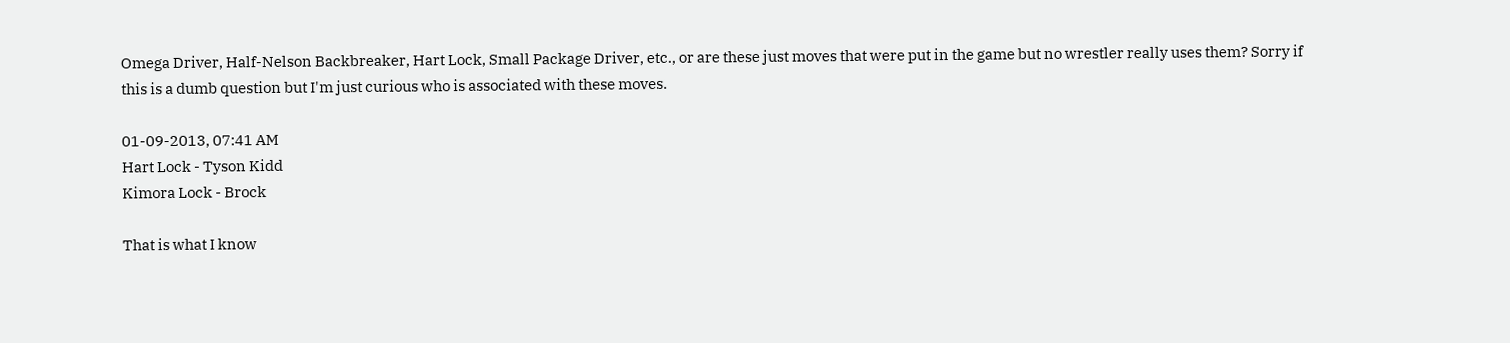Omega Driver, Half-Nelson Backbreaker, Hart Lock, Small Package Driver, etc., or are these just moves that were put in the game but no wrestler really uses them? Sorry if this is a dumb question but I'm just curious who is associated with these moves.

01-09-2013, 07:41 AM
Hart Lock - Tyson Kidd
Kimora Lock - Brock

That is what I know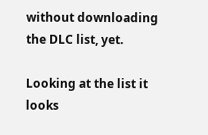without downloading the DLC list, yet.

Looking at the list it looks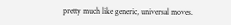pretty much like generic, universal moves.